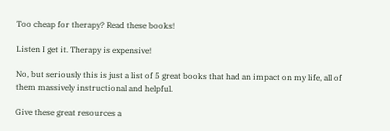Too cheap for therapy? Read these books!

Listen I get it. Therapy is expensive!

No, but seriously this is just a list of 5 great books that had an impact on my life, all of them massively instructional and helpful.

Give these great resources a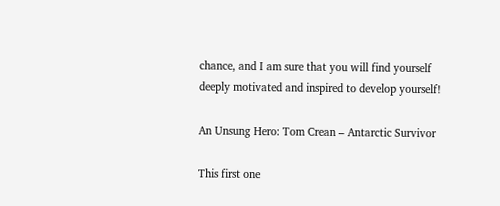chance, and I am sure that you will find yourself deeply motivated and inspired to develop yourself!

An Unsung Hero: Tom Crean – Antarctic Survivor

This first one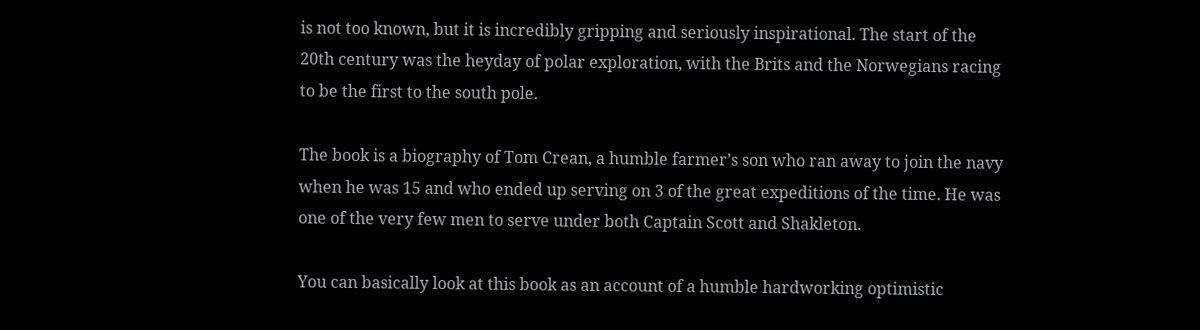is not too known, but it is incredibly gripping and seriously inspirational. The start of the 20th century was the heyday of polar exploration, with the Brits and the Norwegians racing to be the first to the south pole.

The book is a biography of Tom Crean, a humble farmer’s son who ran away to join the navy when he was 15 and who ended up serving on 3 of the great expeditions of the time. He was one of the very few men to serve under both Captain Scott and Shakleton.

You can basically look at this book as an account of a humble hardworking optimistic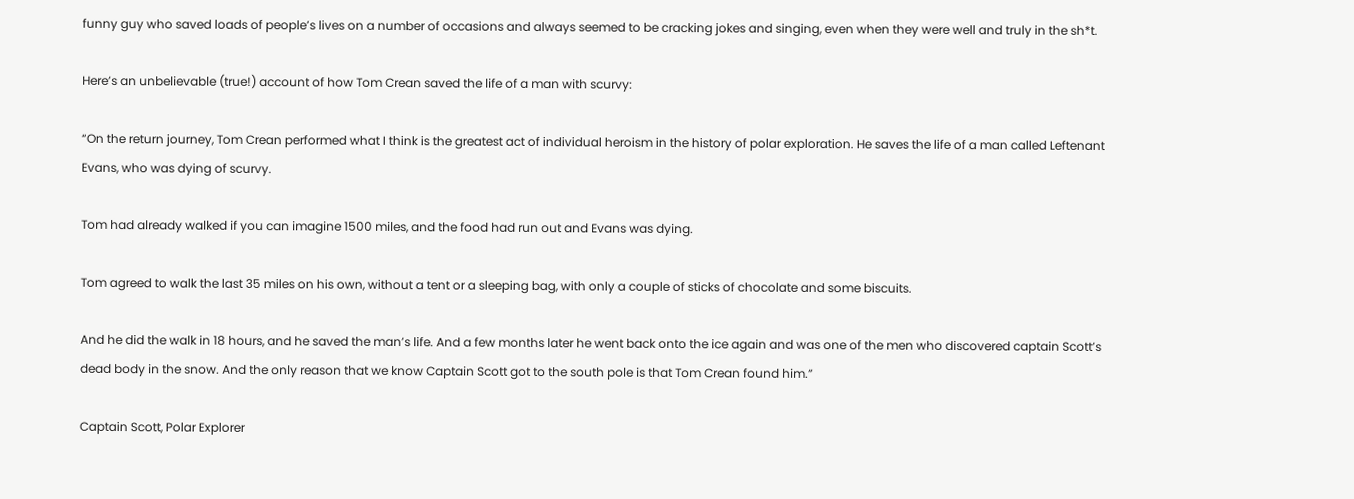funny guy who saved loads of people’s lives on a number of occasions and always seemed to be cracking jokes and singing, even when they were well and truly in the sh*t.

Here’s an unbelievable (true!) account of how Tom Crean saved the life of a man with scurvy:

“On the return journey, Tom Crean performed what I think is the greatest act of individual heroism in the history of polar exploration. He saves the life of a man called Leftenant Evans, who was dying of scurvy.

Tom had already walked if you can imagine 1500 miles, and the food had run out and Evans was dying.

Tom agreed to walk the last 35 miles on his own, without a tent or a sleeping bag, with only a couple of sticks of chocolate and some biscuits.

And he did the walk in 18 hours, and he saved the man’s life. And a few months later he went back onto the ice again and was one of the men who discovered captain Scott’s dead body in the snow. And the only reason that we know Captain Scott got to the south pole is that Tom Crean found him.”

Captain Scott, Polar Explorer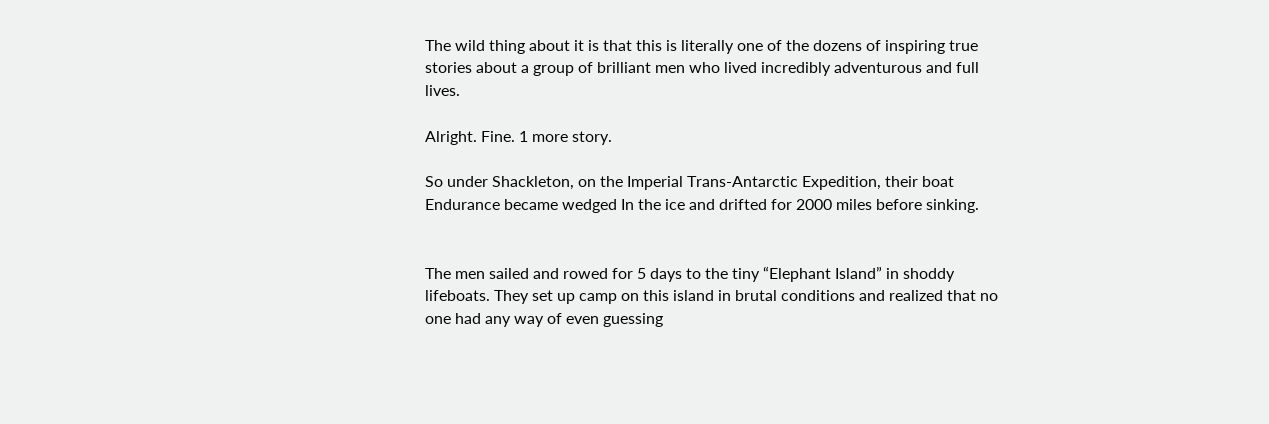The wild thing about it is that this is literally one of the dozens of inspiring true stories about a group of brilliant men who lived incredibly adventurous and full lives.

Alright. Fine. 1 more story.

So under Shackleton, on the Imperial Trans-Antarctic Expedition, their boat Endurance became wedged In the ice and drifted for 2000 miles before sinking.


The men sailed and rowed for 5 days to the tiny “Elephant Island” in shoddy lifeboats. They set up camp on this island in brutal conditions and realized that no one had any way of even guessing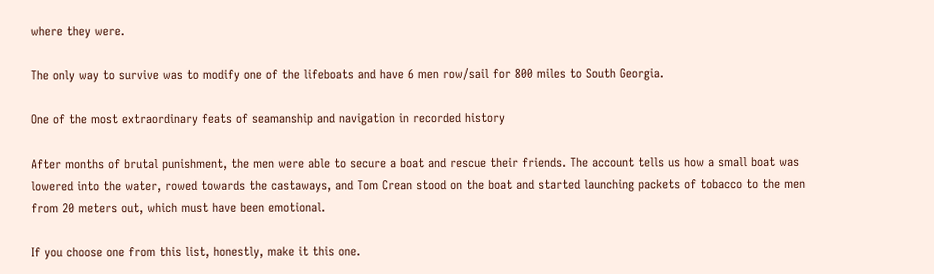where they were.

The only way to survive was to modify one of the lifeboats and have 6 men row/sail for 800 miles to South Georgia.

One of the most extraordinary feats of seamanship and navigation in recorded history

After months of brutal punishment, the men were able to secure a boat and rescue their friends. The account tells us how a small boat was lowered into the water, rowed towards the castaways, and Tom Crean stood on the boat and started launching packets of tobacco to the men from 20 meters out, which must have been emotional.

If you choose one from this list, honestly, make it this one.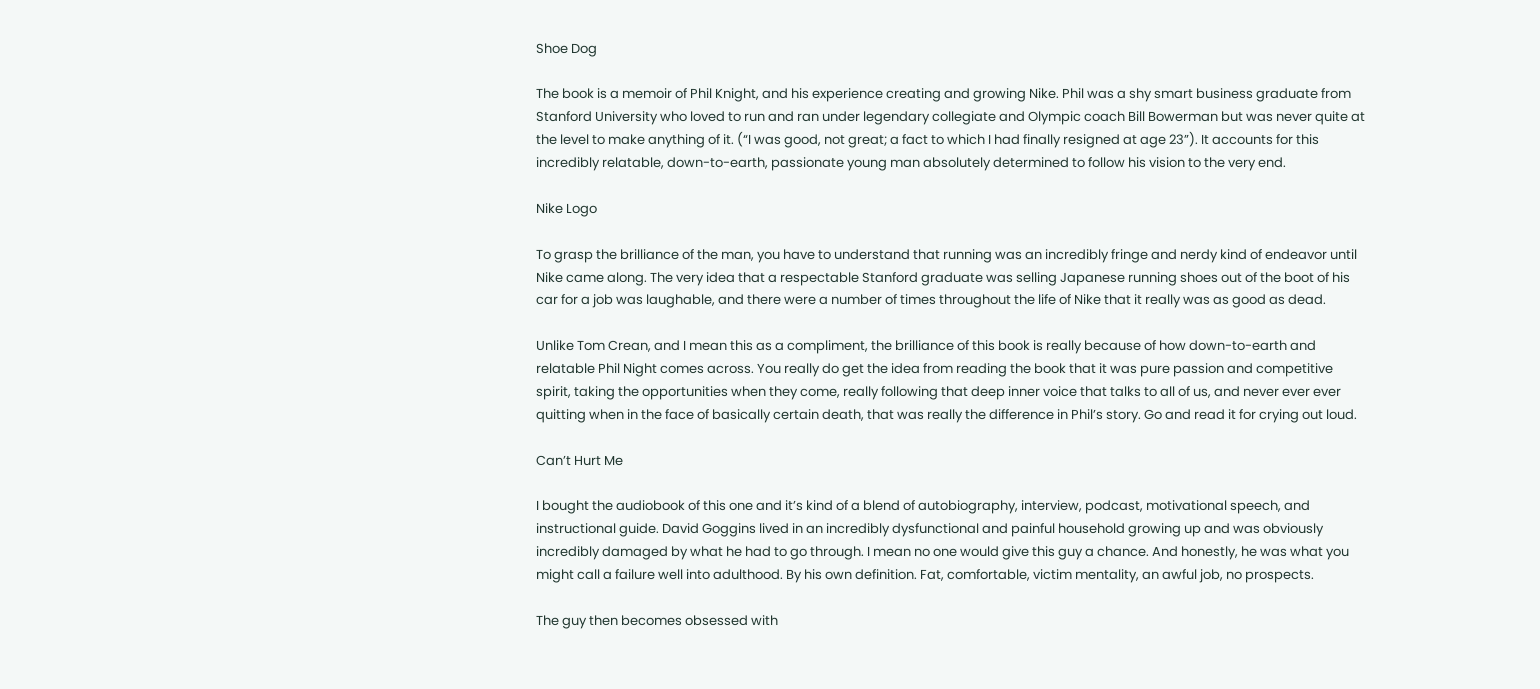Shoe Dog

The book is a memoir of Phil Knight, and his experience creating and growing Nike. Phil was a shy smart business graduate from Stanford University who loved to run and ran under legendary collegiate and Olympic coach Bill Bowerman but was never quite at the level to make anything of it. (“I was good, not great; a fact to which I had finally resigned at age 23”). It accounts for this incredibly relatable, down-to-earth, passionate young man absolutely determined to follow his vision to the very end.

Nike Logo

To grasp the brilliance of the man, you have to understand that running was an incredibly fringe and nerdy kind of endeavor until Nike came along. The very idea that a respectable Stanford graduate was selling Japanese running shoes out of the boot of his car for a job was laughable, and there were a number of times throughout the life of Nike that it really was as good as dead.

Unlike Tom Crean, and I mean this as a compliment, the brilliance of this book is really because of how down-to-earth and relatable Phil Night comes across. You really do get the idea from reading the book that it was pure passion and competitive spirit, taking the opportunities when they come, really following that deep inner voice that talks to all of us, and never ever ever quitting when in the face of basically certain death, that was really the difference in Phil’s story. Go and read it for crying out loud.

Can’t Hurt Me

I bought the audiobook of this one and it’s kind of a blend of autobiography, interview, podcast, motivational speech, and instructional guide. David Goggins lived in an incredibly dysfunctional and painful household growing up and was obviously incredibly damaged by what he had to go through. I mean no one would give this guy a chance. And honestly, he was what you might call a failure well into adulthood. By his own definition. Fat, comfortable, victim mentality, an awful job, no prospects.

The guy then becomes obsessed with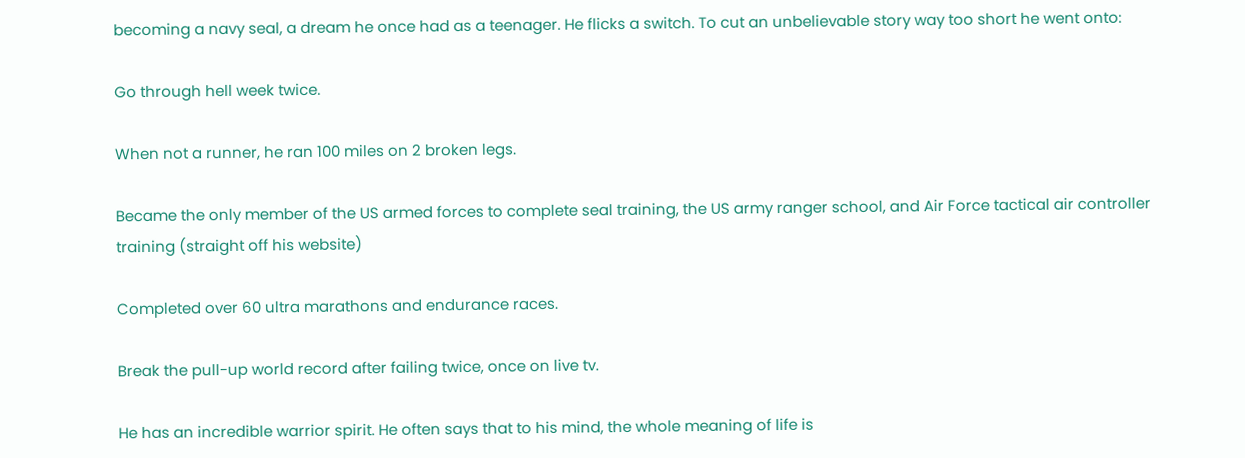becoming a navy seal, a dream he once had as a teenager. He flicks a switch. To cut an unbelievable story way too short he went onto:

Go through hell week twice.

When not a runner, he ran 100 miles on 2 broken legs.

Became the only member of the US armed forces to complete seal training, the US army ranger school, and Air Force tactical air controller training (straight off his website)

Completed over 60 ultra marathons and endurance races.

Break the pull-up world record after failing twice, once on live tv.

He has an incredible warrior spirit. He often says that to his mind, the whole meaning of life is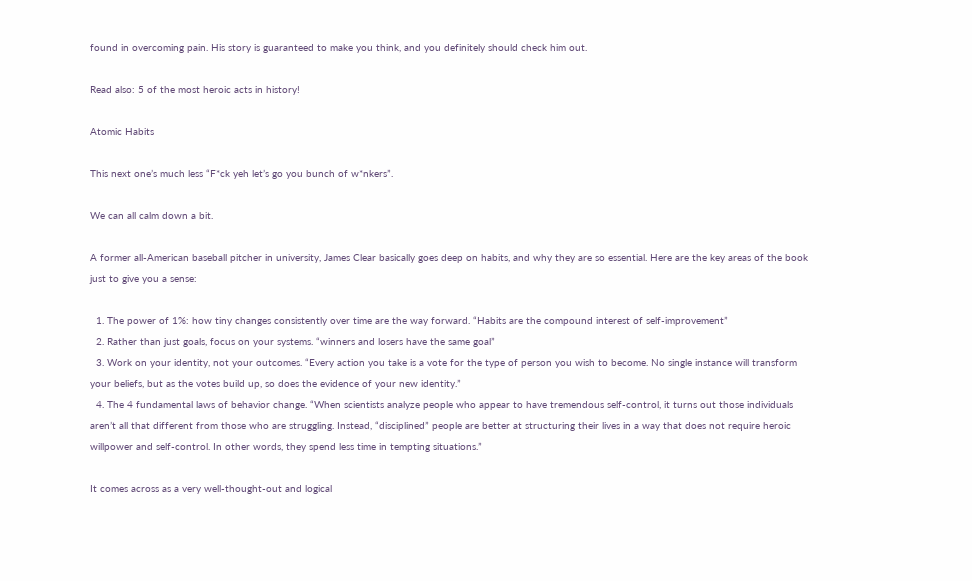found in overcoming pain. His story is guaranteed to make you think, and you definitely should check him out.

Read also: 5 of the most heroic acts in history!

Atomic Habits

This next one’s much less “F*ck yeh let’s go you bunch of w*nkers”.

We can all calm down a bit.

A former all-American baseball pitcher in university, James Clear basically goes deep on habits, and why they are so essential. Here are the key areas of the book just to give you a sense:

  1. The power of 1%: how tiny changes consistently over time are the way forward. “Habits are the compound interest of self-improvement”
  2. Rather than just goals, focus on your systems. “winners and losers have the same goal”
  3. Work on your identity, not your outcomes. “Every action you take is a vote for the type of person you wish to become. No single instance will transform your beliefs, but as the votes build up, so does the evidence of your new identity.”
  4. The 4 fundamental laws of behavior change. “When scientists analyze people who appear to have tremendous self-control, it turns out those individuals aren’t all that different from those who are struggling. Instead, “disciplined” people are better at structuring their lives in a way that does not require heroic willpower and self-control. In other words, they spend less time in tempting situations.”

It comes across as a very well-thought-out and logical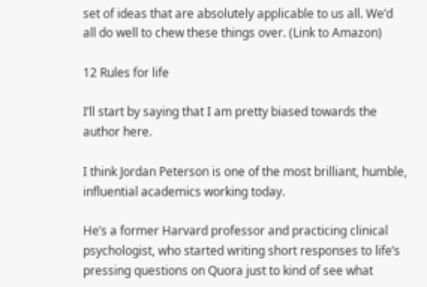set of ideas that are absolutely applicable to us all. We’d all do well to chew these things over. (Link to Amazon)

12 Rules for life

I’ll start by saying that I am pretty biased towards the author here.

I think Jordan Peterson is one of the most brilliant, humble, influential academics working today.

He’s a former Harvard professor and practicing clinical psychologist, who started writing short responses to life’s pressing questions on Quora just to kind of see what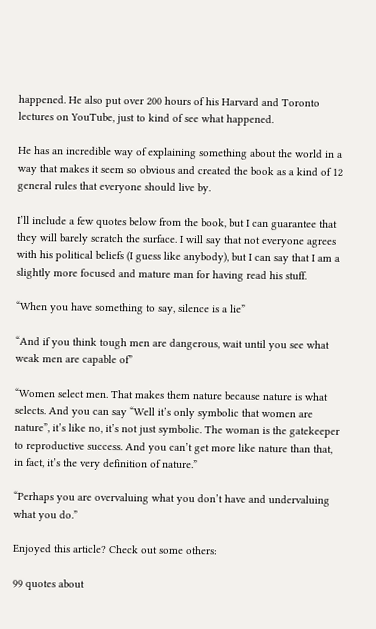happened. He also put over 200 hours of his Harvard and Toronto lectures on YouTube, just to kind of see what happened.

He has an incredible way of explaining something about the world in a way that makes it seem so obvious and created the book as a kind of 12 general rules that everyone should live by.

I’ll include a few quotes below from the book, but I can guarantee that they will barely scratch the surface. I will say that not everyone agrees with his political beliefs (I guess like anybody), but I can say that I am a slightly more focused and mature man for having read his stuff.

“When you have something to say, silence is a lie”

“And if you think tough men are dangerous, wait until you see what weak men are capable of”

“Women select men. That makes them nature because nature is what selects. And you can say “Well it’s only symbolic that women are nature”, it’s like no, it’s not just symbolic. The woman is the gatekeeper to reproductive success. And you can’t get more like nature than that, in fact, it’s the very definition of nature.”

“Perhaps you are overvaluing what you don’t have and undervaluing what you do.”

Enjoyed this article? Check out some others:

99 quotes about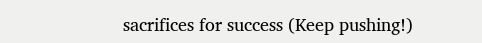sacrifices for success (Keep pushing!)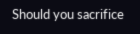Should you sacrifice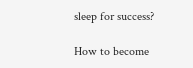sleep for success?

How to become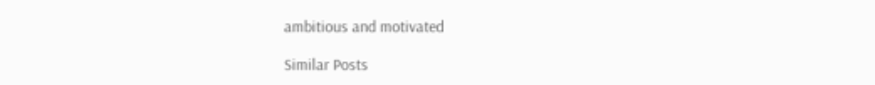ambitious and motivated

Similar Posts